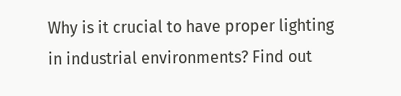Why is it crucial to have proper lighting in industrial environments? Find out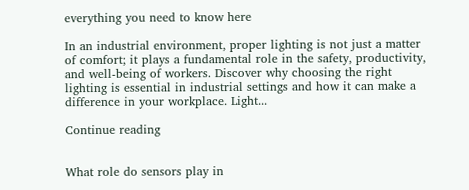everything you need to know here

In an industrial environment, proper lighting is not just a matter of comfort; it plays a fundamental role in the safety, productivity, and well-being of workers. Discover why choosing the right lighting is essential in industrial settings and how it can make a difference in your workplace. Light...

Continue reading


What role do sensors play in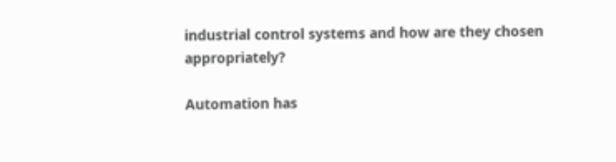industrial control systems and how are they chosen appropriately?

Automation has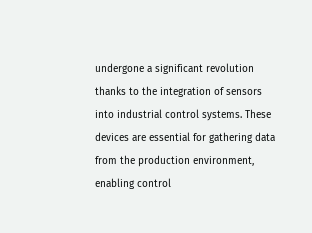undergone a significant revolution thanks to the integration of sensors into industrial control systems. These devices are essential for gathering data from the production environment, enabling control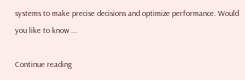systems to make precise decisions and optimize performance. Would you like to know ...

Continue reading